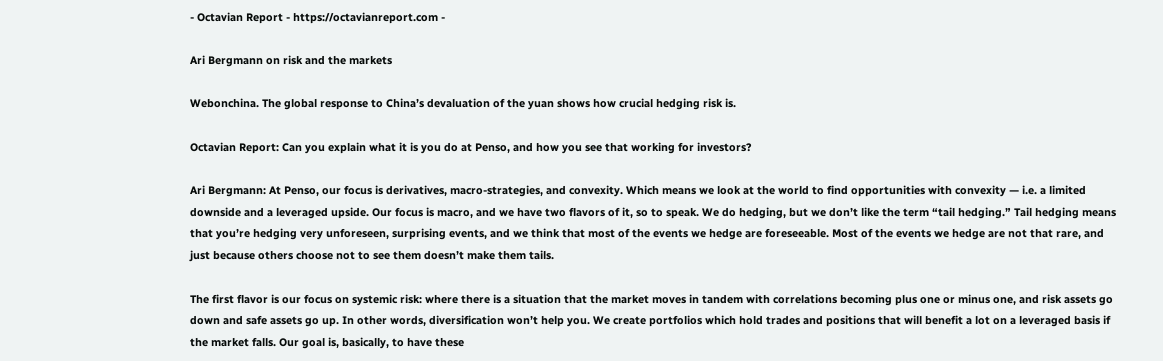- Octavian Report - https://octavianreport.com -

Ari Bergmann on risk and the markets

Webonchina. The global response to China’s devaluation of the yuan shows how crucial hedging risk is.

Octavian Report: Can you explain what it is you do at Penso, and how you see that working for investors?

Ari Bergmann: At Penso, our focus is derivatives, macro-strategies, and convexity. Which means we look at the world to find opportunities with convexity — i.e. a limited downside and a leveraged upside. Our focus is macro, and we have two flavors of it, so to speak. We do hedging, but we don’t like the term “tail hedging.” Tail hedging means that you’re hedging very unforeseen, surprising events, and we think that most of the events we hedge are foreseeable. Most of the events we hedge are not that rare, and just because others choose not to see them doesn’t make them tails.

The first flavor is our focus on systemic risk: where there is a situation that the market moves in tandem with correlations becoming plus one or minus one, and risk assets go down and safe assets go up. In other words, diversification won’t help you. We create portfolios which hold trades and positions that will benefit a lot on a leveraged basis if the market falls. Our goal is, basically, to have these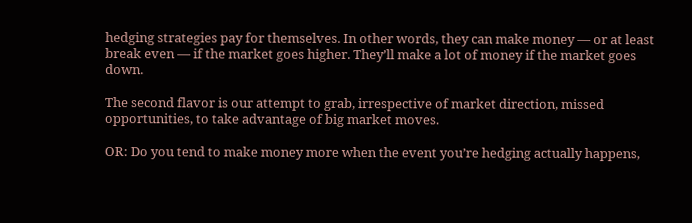hedging strategies pay for themselves. In other words, they can make money — or at least break even — if the market goes higher. They’ll make a lot of money if the market goes down.

The second flavor is our attempt to grab, irrespective of market direction, missed opportunities, to take advantage of big market moves.

OR: Do you tend to make money more when the event you’re hedging actually happens,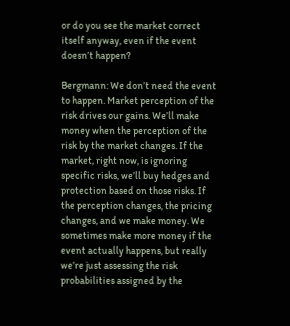or do you see the market correct itself anyway, even if the event doesn’t happen?

Bergmann: We don’t need the event to happen. Market perception of the risk drives our gains. We’ll make money when the perception of the risk by the market changes. If the market, right now, is ignoring specific risks, we’ll buy hedges and protection based on those risks. If the perception changes, the pricing changes, and we make money. We sometimes make more money if the event actually happens, but really we’re just assessing the risk probabilities assigned by the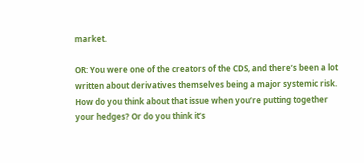market.

OR: You were one of the creators of the CDS, and there’s been a lot written about derivatives themselves being a major systemic risk. How do you think about that issue when you’re putting together your hedges? Or do you think it’s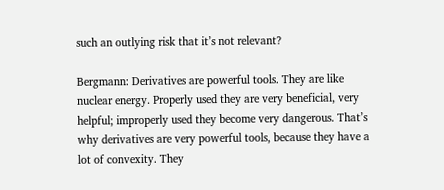such an outlying risk that it’s not relevant?

Bergmann: Derivatives are powerful tools. They are like nuclear energy. Properly used they are very beneficial, very helpful; improperly used they become very dangerous. That’s why derivatives are very powerful tools, because they have a lot of convexity. They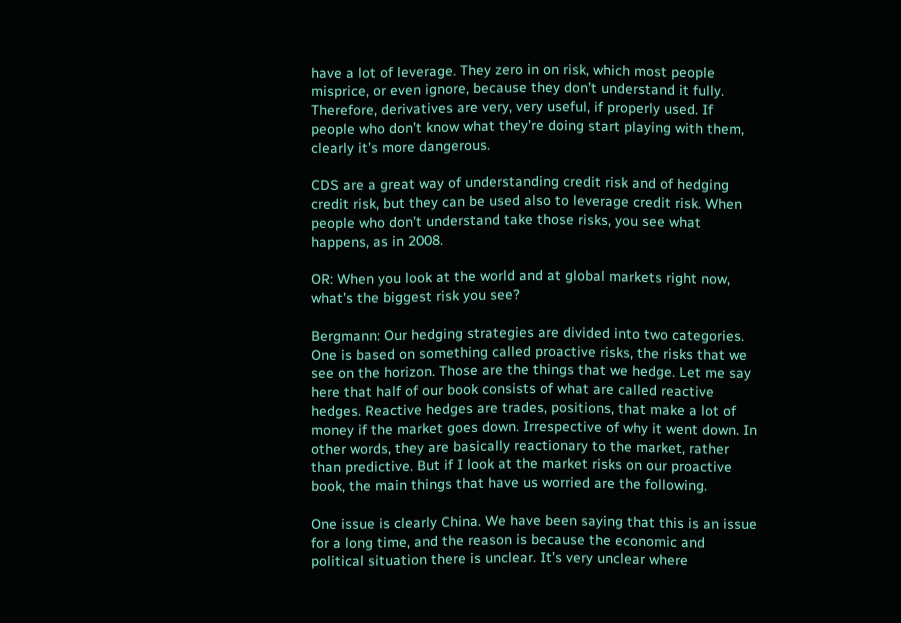have a lot of leverage. They zero in on risk, which most people misprice, or even ignore, because they don’t understand it fully. Therefore, derivatives are very, very useful, if properly used. If people who don’t know what they’re doing start playing with them, clearly it’s more dangerous.

CDS are a great way of understanding credit risk and of hedging credit risk, but they can be used also to leverage credit risk. When people who don’t understand take those risks, you see what happens, as in 2008.

OR: When you look at the world and at global markets right now, what’s the biggest risk you see?

Bergmann: Our hedging strategies are divided into two categories. One is based on something called proactive risks, the risks that we see on the horizon. Those are the things that we hedge. Let me say here that half of our book consists of what are called reactive hedges. Reactive hedges are trades, positions, that make a lot of money if the market goes down. Irrespective of why it went down. In other words, they are basically reactionary to the market, rather than predictive. But if I look at the market risks on our proactive book, the main things that have us worried are the following.

One issue is clearly China. We have been saying that this is an issue for a long time, and the reason is because the economic and political situation there is unclear. It’s very unclear where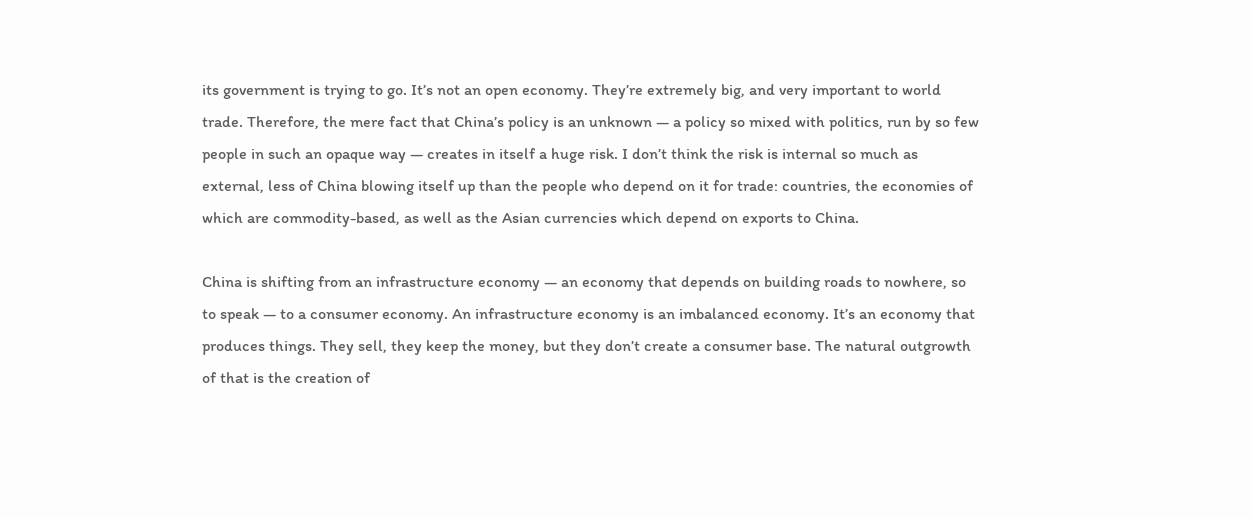its government is trying to go. It’s not an open economy. They’re extremely big, and very important to world trade. Therefore, the mere fact that China’s policy is an unknown — a policy so mixed with politics, run by so few people in such an opaque way — creates in itself a huge risk. I don’t think the risk is internal so much as external, less of China blowing itself up than the people who depend on it for trade: countries, the economies of which are commodity-based, as well as the Asian currencies which depend on exports to China.

China is shifting from an infrastructure economy — an economy that depends on building roads to nowhere, so to speak — to a consumer economy. An infrastructure economy is an imbalanced economy. It’s an economy that produces things. They sell, they keep the money, but they don’t create a consumer base. The natural outgrowth of that is the creation of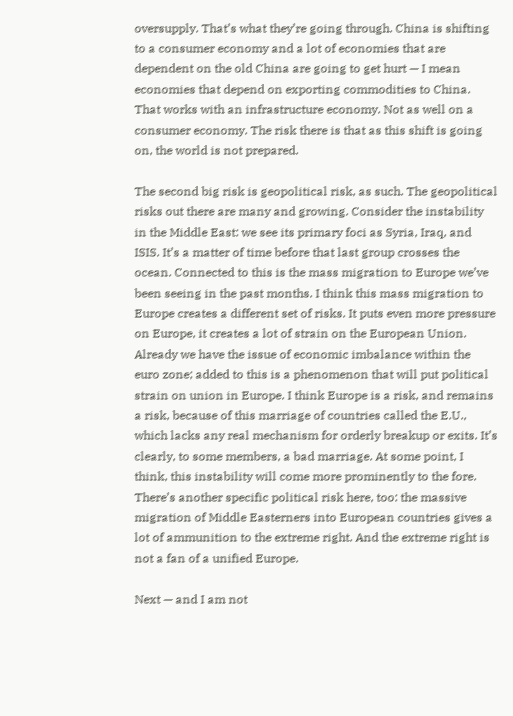oversupply. That’s what they’re going through. China is shifting to a consumer economy and a lot of economies that are dependent on the old China are going to get hurt — I mean economies that depend on exporting commodities to China. That works with an infrastructure economy. Not as well on a consumer economy. The risk there is that as this shift is going on, the world is not prepared.

The second big risk is geopolitical risk, as such. The geopolitical risks out there are many and growing. Consider the instability in the Middle East: we see its primary foci as Syria, Iraq, and ISIS. It’s a matter of time before that last group crosses the ocean. Connected to this is the mass migration to Europe we’ve been seeing in the past months. I think this mass migration to Europe creates a different set of risks. It puts even more pressure on Europe, it creates a lot of strain on the European Union. Already we have the issue of economic imbalance within the euro zone; added to this is a phenomenon that will put political strain on union in Europe. I think Europe is a risk, and remains a risk, because of this marriage of countries called the E.U., which lacks any real mechanism for orderly breakup or exits. It’s clearly, to some members, a bad marriage. At some point, I think, this instability will come more prominently to the fore. There’s another specific political risk here, too: the massive migration of Middle Easterners into European countries gives a lot of ammunition to the extreme right. And the extreme right is not a fan of a unified Europe.

Next — and I am not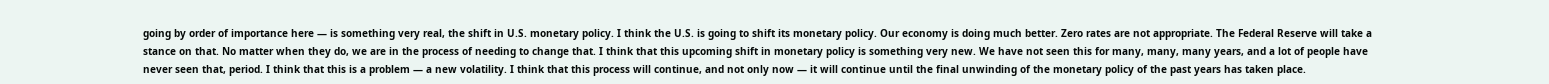going by order of importance here — is something very real, the shift in U.S. monetary policy. I think the U.S. is going to shift its monetary policy. Our economy is doing much better. Zero rates are not appropriate. The Federal Reserve will take a stance on that. No matter when they do, we are in the process of needing to change that. I think that this upcoming shift in monetary policy is something very new. We have not seen this for many, many, many years, and a lot of people have never seen that, period. I think that this is a problem — a new volatility. I think that this process will continue, and not only now — it will continue until the final unwinding of the monetary policy of the past years has taken place.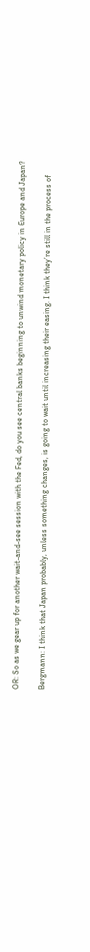OR: So as we gear up for another wait-and-see session with the Fed, do you see central banks beginning to unwind monetary policy in Europe and Japan?

Bergmann: I think that Japan probably, unless something changes, is going to wait until increasing their easing. I think they’re still in the process of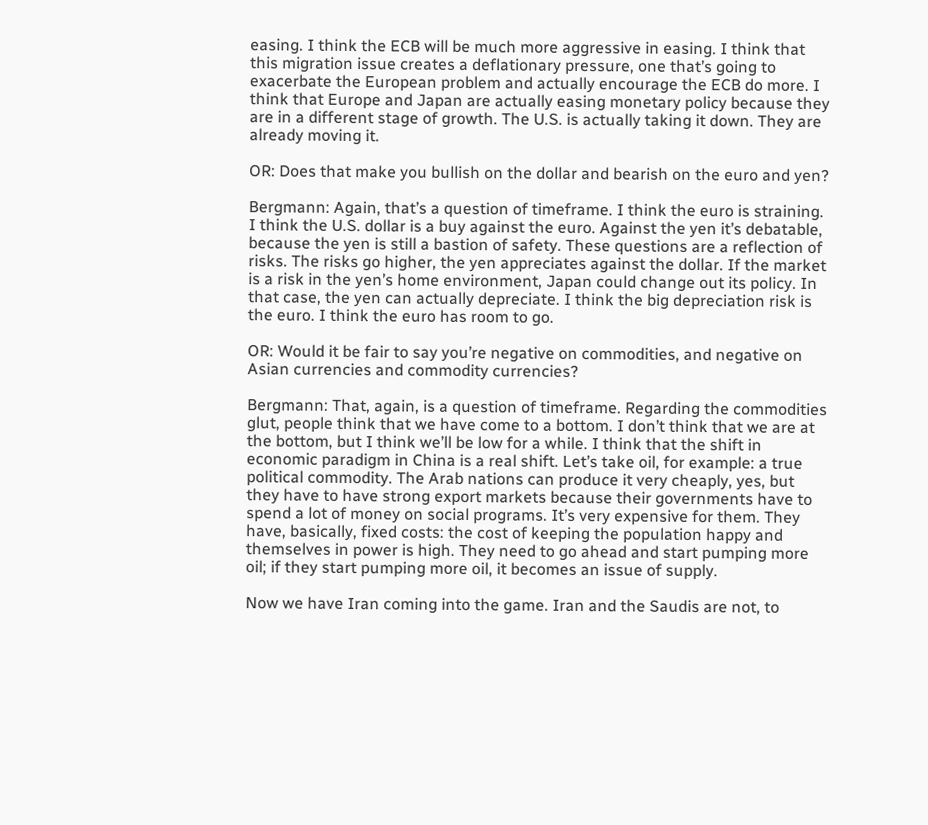easing. I think the ECB will be much more aggressive in easing. I think that this migration issue creates a deflationary pressure, one that’s going to exacerbate the European problem and actually encourage the ECB do more. I think that Europe and Japan are actually easing monetary policy because they are in a different stage of growth. The U.S. is actually taking it down. They are already moving it.

OR: Does that make you bullish on the dollar and bearish on the euro and yen?

Bergmann: Again, that’s a question of timeframe. I think the euro is straining. I think the U.S. dollar is a buy against the euro. Against the yen it’s debatable, because the yen is still a bastion of safety. These questions are a reflection of risks. The risks go higher, the yen appreciates against the dollar. If the market is a risk in the yen’s home environment, Japan could change out its policy. In that case, the yen can actually depreciate. I think the big depreciation risk is the euro. I think the euro has room to go.

OR: Would it be fair to say you’re negative on commodities, and negative on Asian currencies and commodity currencies?

Bergmann: That, again, is a question of timeframe. Regarding the commodities glut, people think that we have come to a bottom. I don’t think that we are at the bottom, but I think we’ll be low for a while. I think that the shift in economic paradigm in China is a real shift. Let’s take oil, for example: a true political commodity. The Arab nations can produce it very cheaply, yes, but they have to have strong export markets because their governments have to spend a lot of money on social programs. It’s very expensive for them. They have, basically, fixed costs: the cost of keeping the population happy and themselves in power is high. They need to go ahead and start pumping more oil; if they start pumping more oil, it becomes an issue of supply.

Now we have Iran coming into the game. Iran and the Saudis are not, to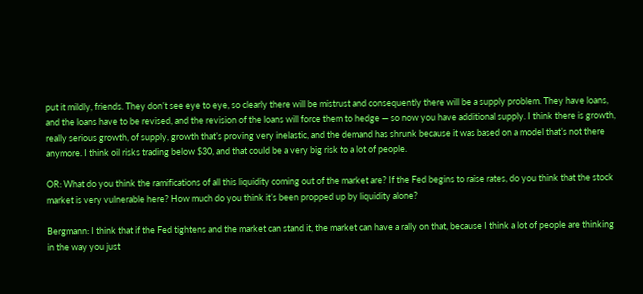put it mildly, friends. They don’t see eye to eye, so clearly there will be mistrust and consequently there will be a supply problem. They have loans, and the loans have to be revised, and the revision of the loans will force them to hedge — so now you have additional supply. I think there is growth, really serious growth, of supply, growth that’s proving very inelastic, and the demand has shrunk because it was based on a model that’s not there anymore. I think oil risks trading below $30, and that could be a very big risk to a lot of people.

OR: What do you think the ramifications of all this liquidity coming out of the market are? If the Fed begins to raise rates, do you think that the stock market is very vulnerable here? How much do you think it’s been propped up by liquidity alone?

Bergmann: I think that if the Fed tightens and the market can stand it, the market can have a rally on that, because I think a lot of people are thinking in the way you just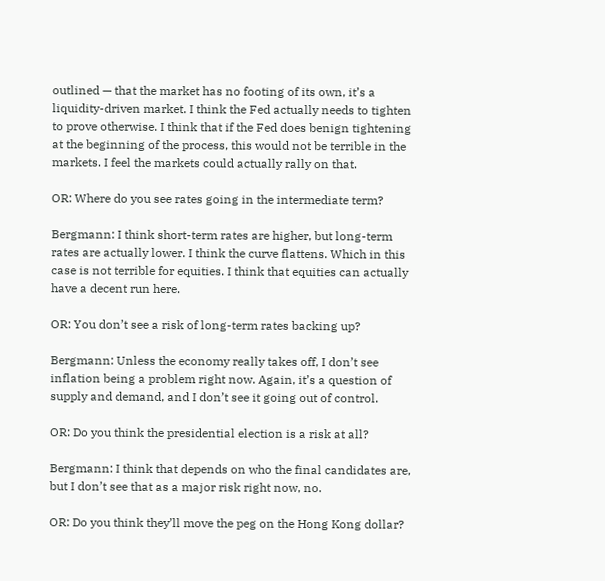outlined — that the market has no footing of its own, it’s a liquidity-driven market. I think the Fed actually needs to tighten to prove otherwise. I think that if the Fed does benign tightening at the beginning of the process, this would not be terrible in the markets. I feel the markets could actually rally on that.

OR: Where do you see rates going in the intermediate term?

Bergmann: I think short-term rates are higher, but long-term rates are actually lower. I think the curve flattens. Which in this case is not terrible for equities. I think that equities can actually have a decent run here.

OR: You don’t see a risk of long-term rates backing up?

Bergmann: Unless the economy really takes off, I don’t see inflation being a problem right now. Again, it’s a question of supply and demand, and I don’t see it going out of control.

OR: Do you think the presidential election is a risk at all?

Bergmann: I think that depends on who the final candidates are, but I don’t see that as a major risk right now, no.

OR: Do you think they’ll move the peg on the Hong Kong dollar?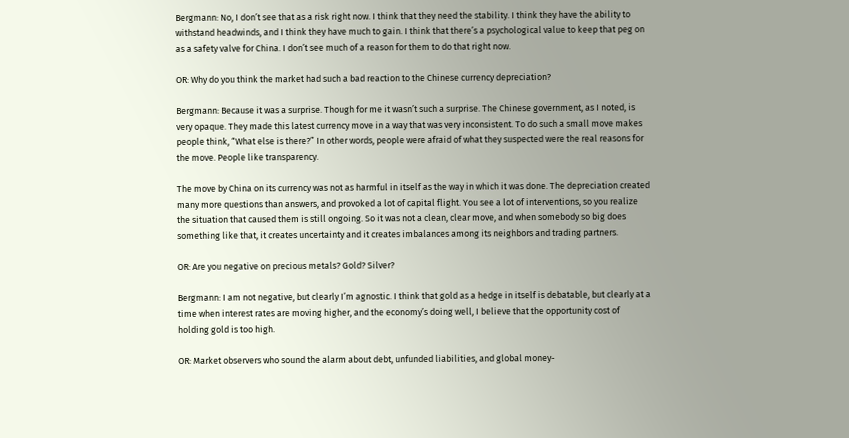Bergmann: No, I don’t see that as a risk right now. I think that they need the stability. I think they have the ability to withstand headwinds, and I think they have much to gain. I think that there’s a psychological value to keep that peg on as a safety valve for China. I don’t see much of a reason for them to do that right now.

OR: Why do you think the market had such a bad reaction to the Chinese currency depreciation?

Bergmann: Because it was a surprise. Though for me it wasn’t such a surprise. The Chinese government, as I noted, is very opaque. They made this latest currency move in a way that was very inconsistent. To do such a small move makes people think, “What else is there?” In other words, people were afraid of what they suspected were the real reasons for the move. People like transparency.

The move by China on its currency was not as harmful in itself as the way in which it was done. The depreciation created many more questions than answers, and provoked a lot of capital flight. You see a lot of interventions, so you realize the situation that caused them is still ongoing. So it was not a clean, clear move, and when somebody so big does something like that, it creates uncertainty and it creates imbalances among its neighbors and trading partners.

OR: Are you negative on precious metals? Gold? Silver?

Bergmann: I am not negative, but clearly I’m agnostic. I think that gold as a hedge in itself is debatable, but clearly at a time when interest rates are moving higher, and the economy’s doing well, I believe that the opportunity cost of holding gold is too high.

OR: Market observers who sound the alarm about debt, unfunded liabilities, and global money-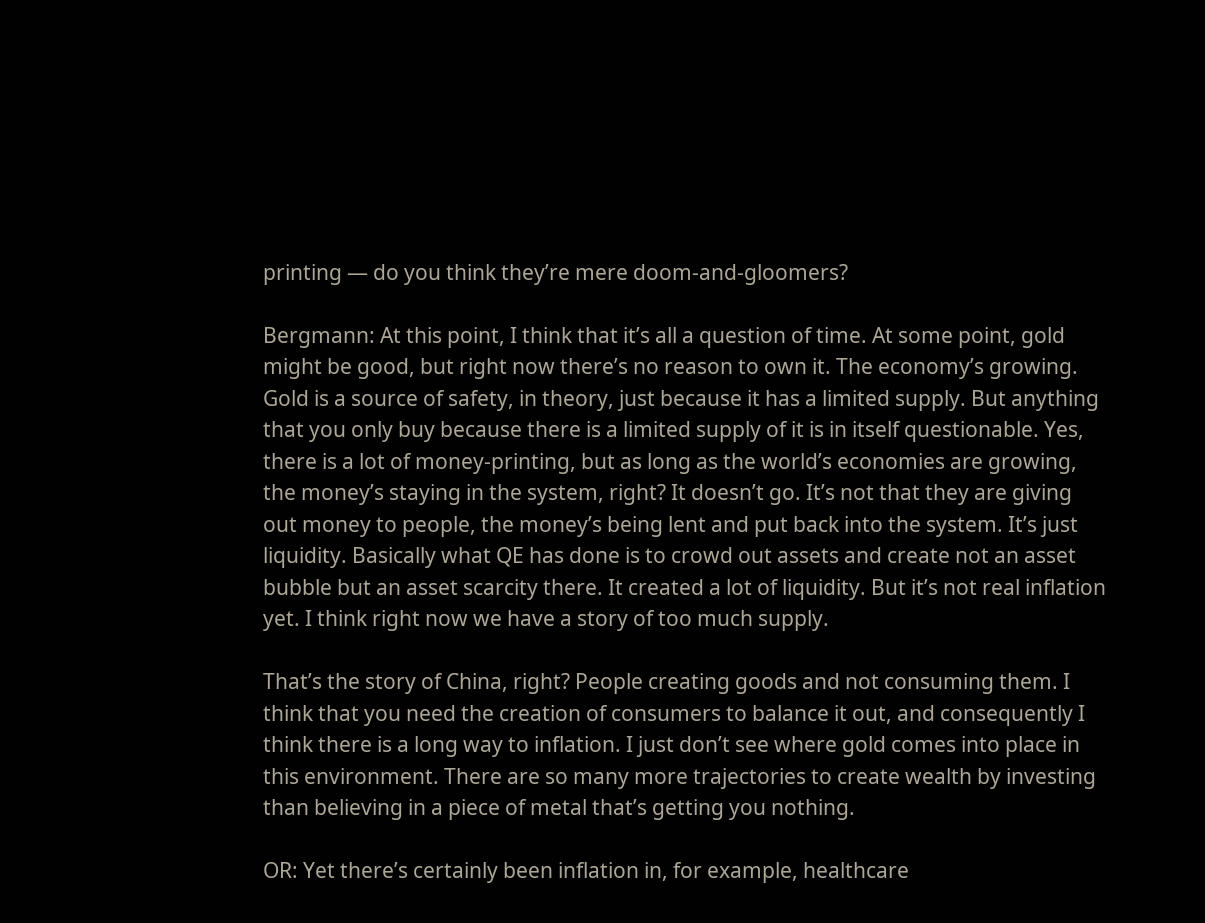printing — do you think they’re mere doom-and-gloomers?

Bergmann: At this point, I think that it’s all a question of time. At some point, gold might be good, but right now there’s no reason to own it. The economy’s growing. Gold is a source of safety, in theory, just because it has a limited supply. But anything that you only buy because there is a limited supply of it is in itself questionable. Yes, there is a lot of money-printing, but as long as the world’s economies are growing, the money’s staying in the system, right? It doesn’t go. It’s not that they are giving out money to people, the money’s being lent and put back into the system. It’s just liquidity. Basically what QE has done is to crowd out assets and create not an asset bubble but an asset scarcity there. It created a lot of liquidity. But it’s not real inflation yet. I think right now we have a story of too much supply.

That’s the story of China, right? People creating goods and not consuming them. I think that you need the creation of consumers to balance it out, and consequently I think there is a long way to inflation. I just don’t see where gold comes into place in this environment. There are so many more trajectories to create wealth by investing than believing in a piece of metal that’s getting you nothing.

OR: Yet there’s certainly been inflation in, for example, healthcare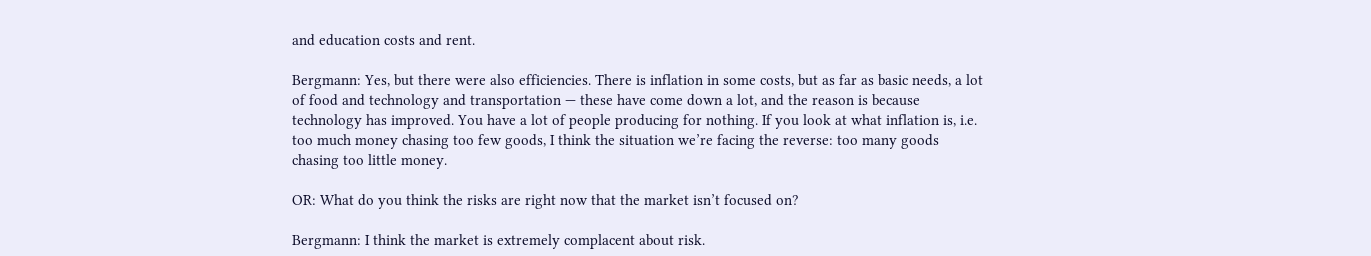and education costs and rent.

Bergmann: Yes, but there were also efficiencies. There is inflation in some costs, but as far as basic needs, a lot of food and technology and transportation — these have come down a lot, and the reason is because technology has improved. You have a lot of people producing for nothing. If you look at what inflation is, i.e. too much money chasing too few goods, I think the situation we’re facing the reverse: too many goods chasing too little money.

OR: What do you think the risks are right now that the market isn’t focused on?

Bergmann: I think the market is extremely complacent about risk.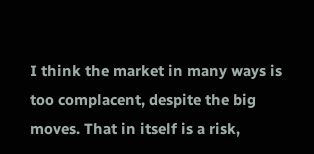I think the market in many ways is too complacent, despite the big moves. That in itself is a risk,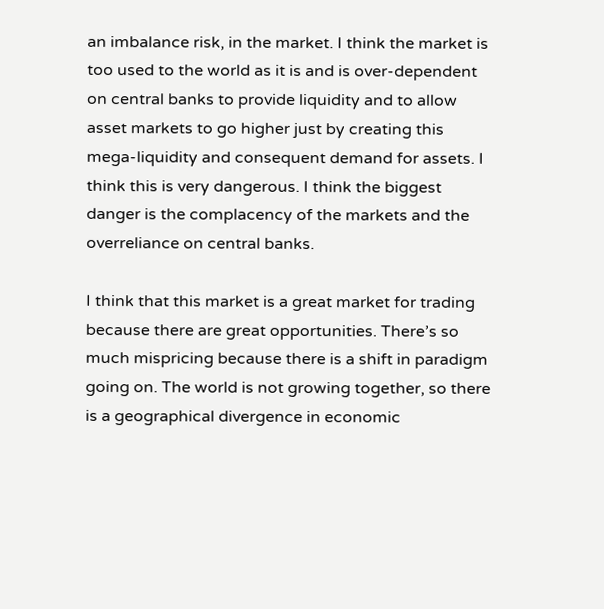an imbalance risk, in the market. I think the market is too used to the world as it is and is over-dependent on central banks to provide liquidity and to allow asset markets to go higher just by creating this mega-liquidity and consequent demand for assets. I think this is very dangerous. I think the biggest danger is the complacency of the markets and the overreliance on central banks.

I think that this market is a great market for trading because there are great opportunities. There’s so much mispricing because there is a shift in paradigm going on. The world is not growing together, so there is a geographical divergence in economic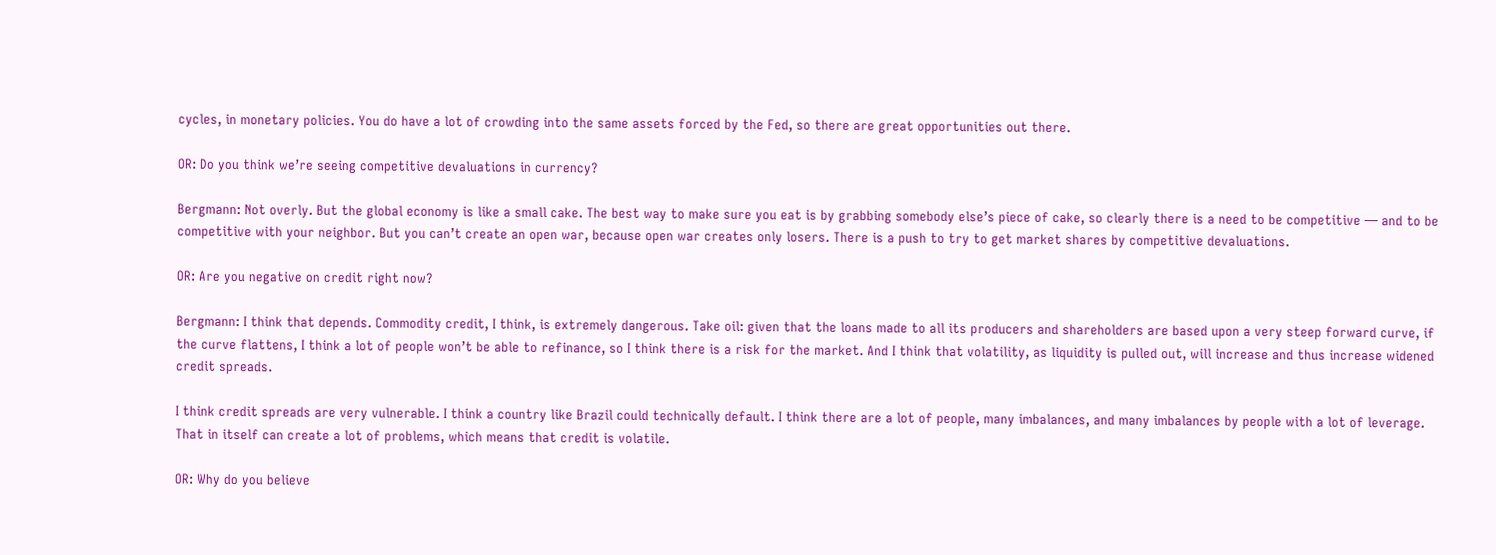cycles, in monetary policies. You do have a lot of crowding into the same assets forced by the Fed, so there are great opportunities out there.

OR: Do you think we’re seeing competitive devaluations in currency?

Bergmann: Not overly. But the global economy is like a small cake. The best way to make sure you eat is by grabbing somebody else’s piece of cake, so clearly there is a need to be competitive — and to be competitive with your neighbor. But you can’t create an open war, because open war creates only losers. There is a push to try to get market shares by competitive devaluations.

OR: Are you negative on credit right now?

Bergmann: I think that depends. Commodity credit, I think, is extremely dangerous. Take oil: given that the loans made to all its producers and shareholders are based upon a very steep forward curve, if the curve flattens, I think a lot of people won’t be able to refinance, so I think there is a risk for the market. And I think that volatility, as liquidity is pulled out, will increase and thus increase widened credit spreads.

I think credit spreads are very vulnerable. I think a country like Brazil could technically default. I think there are a lot of people, many imbalances, and many imbalances by people with a lot of leverage. That in itself can create a lot of problems, which means that credit is volatile.

OR: Why do you believe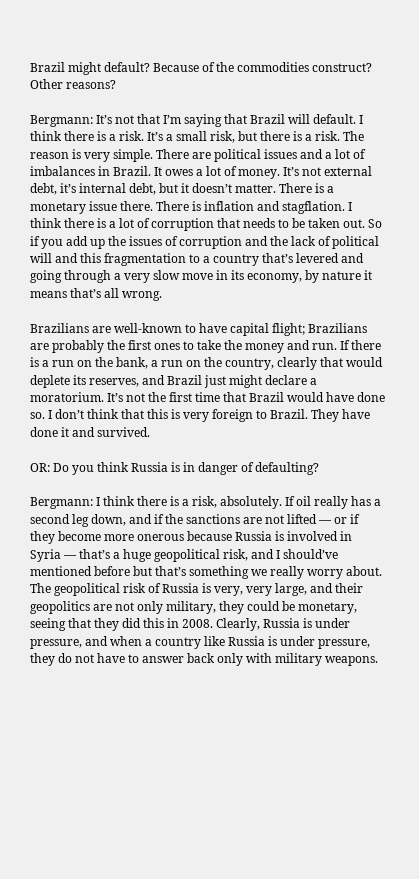Brazil might default? Because of the commodities construct? Other reasons?

Bergmann: It’s not that I’m saying that Brazil will default. I think there is a risk. It’s a small risk, but there is a risk. The reason is very simple. There are political issues and a lot of imbalances in Brazil. It owes a lot of money. It’s not external debt, it’s internal debt, but it doesn’t matter. There is a monetary issue there. There is inflation and stagflation. I think there is a lot of corruption that needs to be taken out. So if you add up the issues of corruption and the lack of political will and this fragmentation to a country that’s levered and going through a very slow move in its economy, by nature it means that’s all wrong.

Brazilians are well-known to have capital flight; Brazilians are probably the first ones to take the money and run. If there is a run on the bank, a run on the country, clearly that would deplete its reserves, and Brazil just might declare a moratorium. It’s not the first time that Brazil would have done so. I don’t think that this is very foreign to Brazil. They have done it and survived.

OR: Do you think Russia is in danger of defaulting?

Bergmann: I think there is a risk, absolutely. If oil really has a second leg down, and if the sanctions are not lifted — or if they become more onerous because Russia is involved in Syria — that’s a huge geopolitical risk, and I should’ve mentioned before but that’s something we really worry about. The geopolitical risk of Russia is very, very large, and their geopolitics are not only military, they could be monetary, seeing that they did this in 2008. Clearly, Russia is under pressure, and when a country like Russia is under pressure, they do not have to answer back only with military weapons.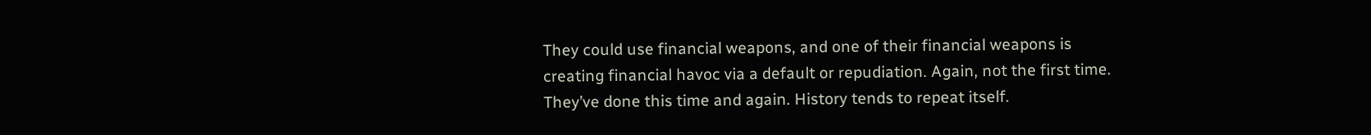They could use financial weapons, and one of their financial weapons is creating financial havoc via a default or repudiation. Again, not the first time. They’ve done this time and again. History tends to repeat itself.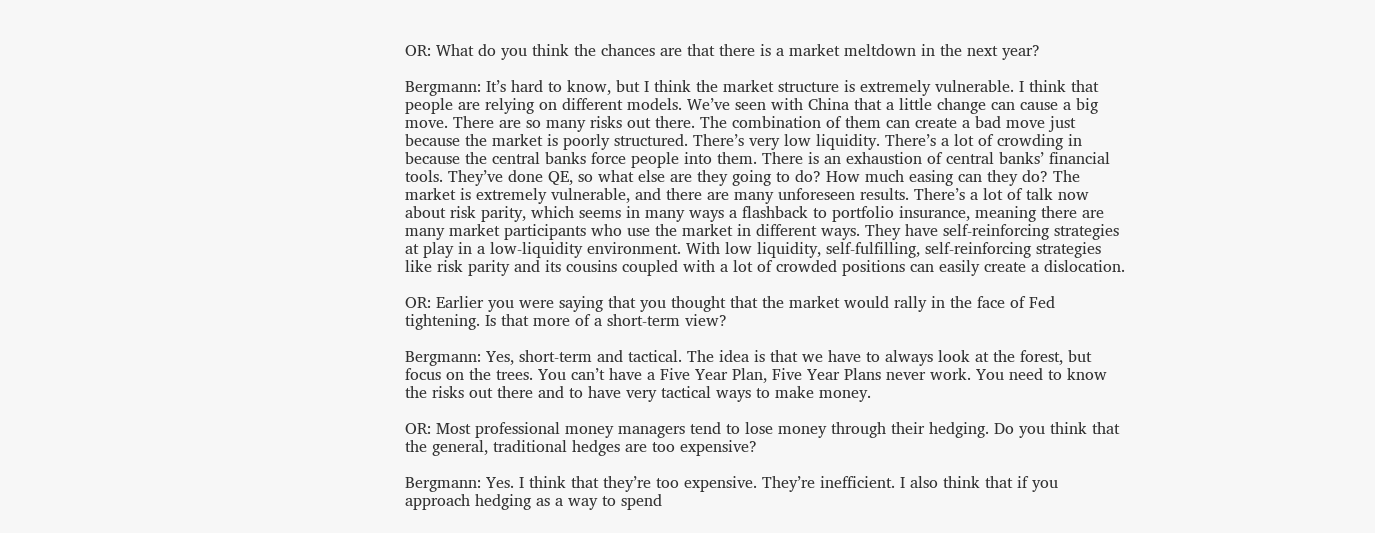OR: What do you think the chances are that there is a market meltdown in the next year?

Bergmann: It’s hard to know, but I think the market structure is extremely vulnerable. I think that people are relying on different models. We’ve seen with China that a little change can cause a big move. There are so many risks out there. The combination of them can create a bad move just because the market is poorly structured. There’s very low liquidity. There’s a lot of crowding in because the central banks force people into them. There is an exhaustion of central banks’ financial tools. They’ve done QE, so what else are they going to do? How much easing can they do? The market is extremely vulnerable, and there are many unforeseen results. There’s a lot of talk now about risk parity, which seems in many ways a flashback to portfolio insurance, meaning there are many market participants who use the market in different ways. They have self-reinforcing strategies at play in a low-liquidity environment. With low liquidity, self-fulfilling, self-reinforcing strategies like risk parity and its cousins coupled with a lot of crowded positions can easily create a dislocation.

OR: Earlier you were saying that you thought that the market would rally in the face of Fed tightening. Is that more of a short-term view?

Bergmann: Yes, short-term and tactical. The idea is that we have to always look at the forest, but focus on the trees. You can’t have a Five Year Plan, Five Year Plans never work. You need to know the risks out there and to have very tactical ways to make money.

OR: Most professional money managers tend to lose money through their hedging. Do you think that the general, traditional hedges are too expensive?

Bergmann: Yes. I think that they’re too expensive. They’re inefficient. I also think that if you approach hedging as a way to spend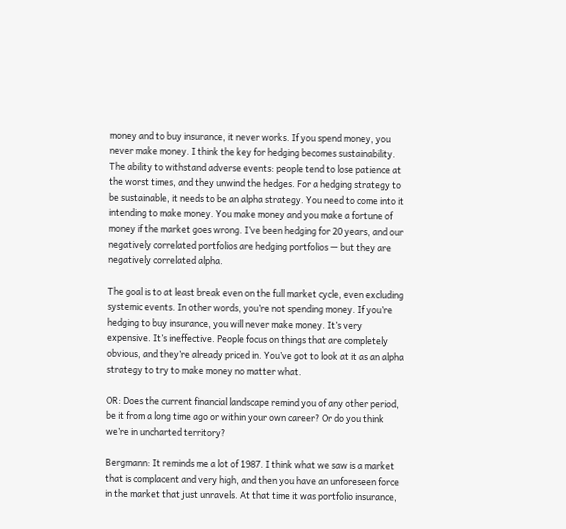money and to buy insurance, it never works. If you spend money, you never make money. I think the key for hedging becomes sustainability. The ability to withstand adverse events: people tend to lose patience at the worst times, and they unwind the hedges. For a hedging strategy to be sustainable, it needs to be an alpha strategy. You need to come into it intending to make money. You make money and you make a fortune of money if the market goes wrong. I’ve been hedging for 20 years, and our negatively correlated portfolios are hedging portfolios — but they are negatively correlated alpha.

The goal is to at least break even on the full market cycle, even excluding systemic events. In other words, you’re not spending money. If you’re hedging to buy insurance, you will never make money. It’s very expensive. It’s ineffective. People focus on things that are completely obvious, and they’re already priced in. You’ve got to look at it as an alpha strategy to try to make money no matter what.

OR: Does the current financial landscape remind you of any other period, be it from a long time ago or within your own career? Or do you think we’re in uncharted territory?

Bergmann: It reminds me a lot of 1987. I think what we saw is a market that is complacent and very high, and then you have an unforeseen force in the market that just unravels. At that time it was portfolio insurance,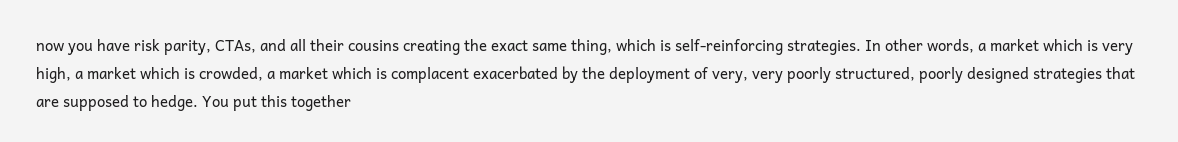now you have risk parity, CTAs, and all their cousins creating the exact same thing, which is self-reinforcing strategies. In other words, a market which is very high, a market which is crowded, a market which is complacent exacerbated by the deployment of very, very poorly structured, poorly designed strategies that are supposed to hedge. You put this together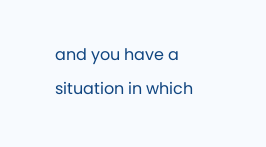and you have a situation in which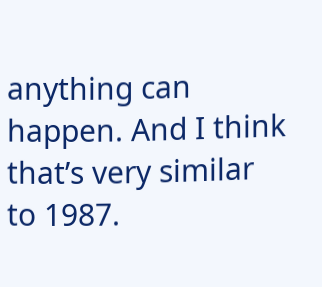anything can happen. And I think that’s very similar to 1987.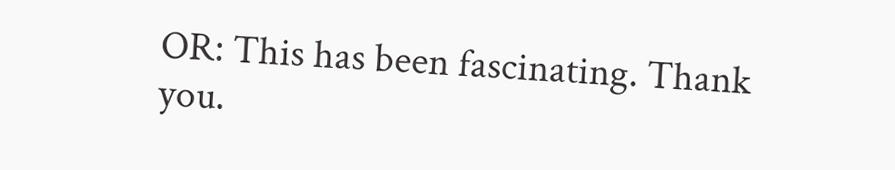OR: This has been fascinating. Thank you.